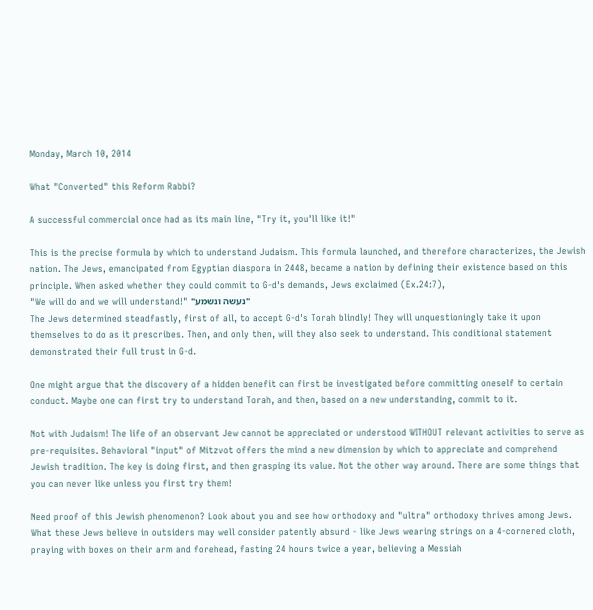Monday, March 10, 2014

What "Converted" this Reform Rabbi?

A successful commercial once had as its main line, "Try it, you'll like it!"

This is the precise formula by which to understand Judaism. This formula launched, and therefore characterizes, the Jewish nation. The Jews, emancipated from Egyptian diaspora in 2448, became a nation by defining their existence based on this principle. When asked whether they could commit to G-d's demands, Jews exclaimed (Ex.24:7),
"We will do and we will understand!" "נעשה ונשמע"
The Jews determined steadfastly, first of all, to accept G-d's Torah blindly! They will unquestioningly take it upon themselves to do as it prescribes. Then, and only then, will they also seek to understand. This conditional statement demonstrated their full trust in G-d.

One might argue that the discovery of a hidden benefit can first be investigated before committing oneself to certain conduct. Maybe one can first try to understand Torah, and then, based on a new understanding, commit to it.

Not with Judaism! The life of an observant Jew cannot be appreciated or understood WITHOUT relevant activities to serve as pre-requisites. Behavioral "input" of Mitzvot offers the mind a new dimension by which to appreciate and comprehend Jewish tradition. The key is doing first, and then grasping its value. Not the other way around. There are some things that you can never like unless you first try them!

Need proof of this Jewish phenomenon? Look about you and see how orthodoxy and "ultra" orthodoxy thrives among Jews. What these Jews believe in outsiders may well consider patently absurd - like Jews wearing strings on a 4-cornered cloth, praying with boxes on their arm and forehead, fasting 24 hours twice a year, believing a Messiah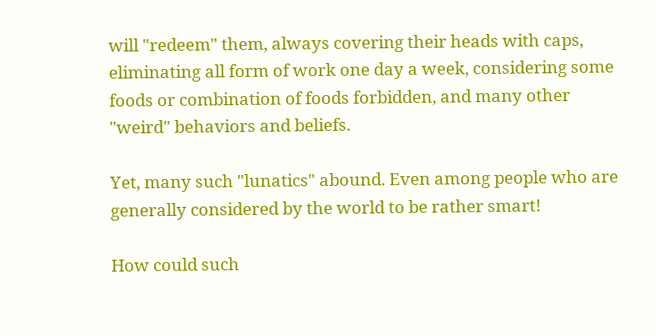will "redeem" them, always covering their heads with caps, eliminating all form of work one day a week, considering some foods or combination of foods forbidden, and many other "weird" behaviors and beliefs.

Yet, many such "lunatics" abound. Even among people who are generally considered by the world to be rather smart!

How could such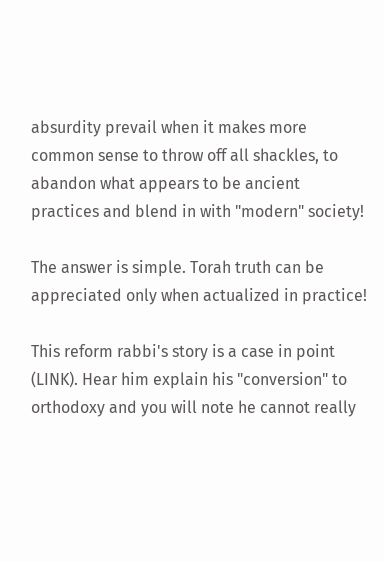absurdity prevail when it makes more common sense to throw off all shackles, to abandon what appears to be ancient practices and blend in with "modern" society!

The answer is simple. Torah truth can be appreciated only when actualized in practice!

This reform rabbi's story is a case in point (LINK). Hear him explain his "conversion" to orthodoxy and you will note he cannot really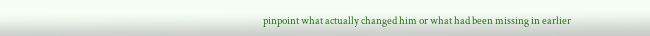pinpoint what actually changed him or what had been missing in earlier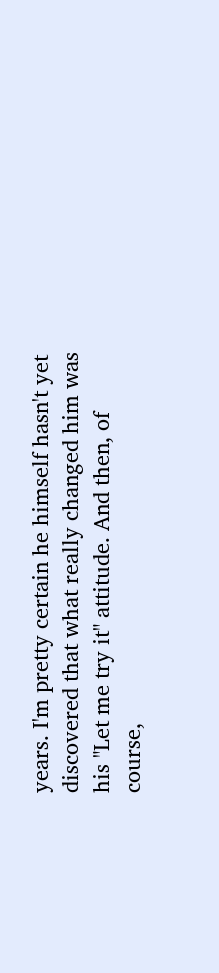years. I'm pretty certain he himself hasn't yet discovered that what really changed him was his "Let me try it" attitude. And then, of course,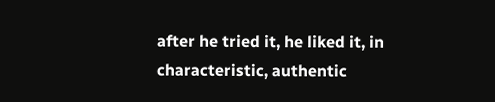after he tried it, he liked it, in characteristic, authentic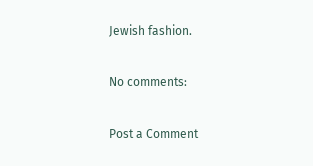Jewish fashion.

No comments:

Post a Comment